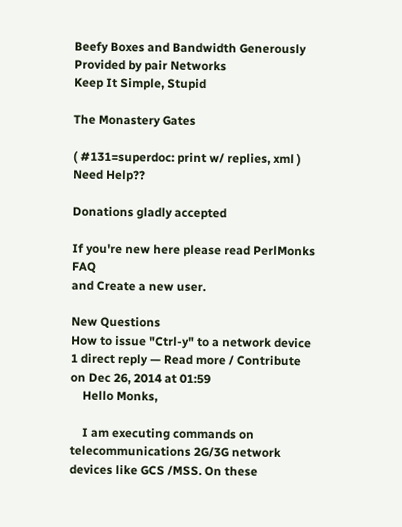Beefy Boxes and Bandwidth Generously Provided by pair Networks
Keep It Simple, Stupid

The Monastery Gates

( #131=superdoc: print w/ replies, xml ) Need Help??

Donations gladly accepted

If you're new here please read PerlMonks FAQ
and Create a new user.

New Questions
How to issue "Ctrl-y" to a network device
1 direct reply — Read more / Contribute
on Dec 26, 2014 at 01:59
    Hello Monks,

    I am executing commands on telecommunications 2G/3G network devices like GCS /MSS. On these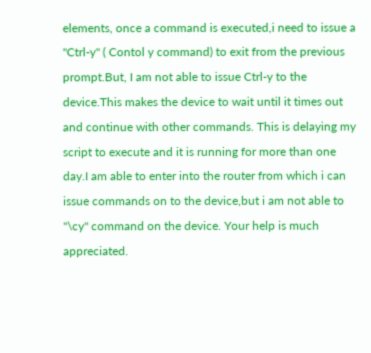elements, once a command is executed,i need to issue a "Ctrl-y" ( Contol y command) to exit from the previous prompt.But, I am not able to issue Ctrl-y to the device.This makes the device to wait until it times out and continue with other commands. This is delaying my script to execute and it is running for more than one day.I am able to enter into the router from which i can issue commands on to the device,but i am not able to "\cy" command on the device. Your help is much appreciated.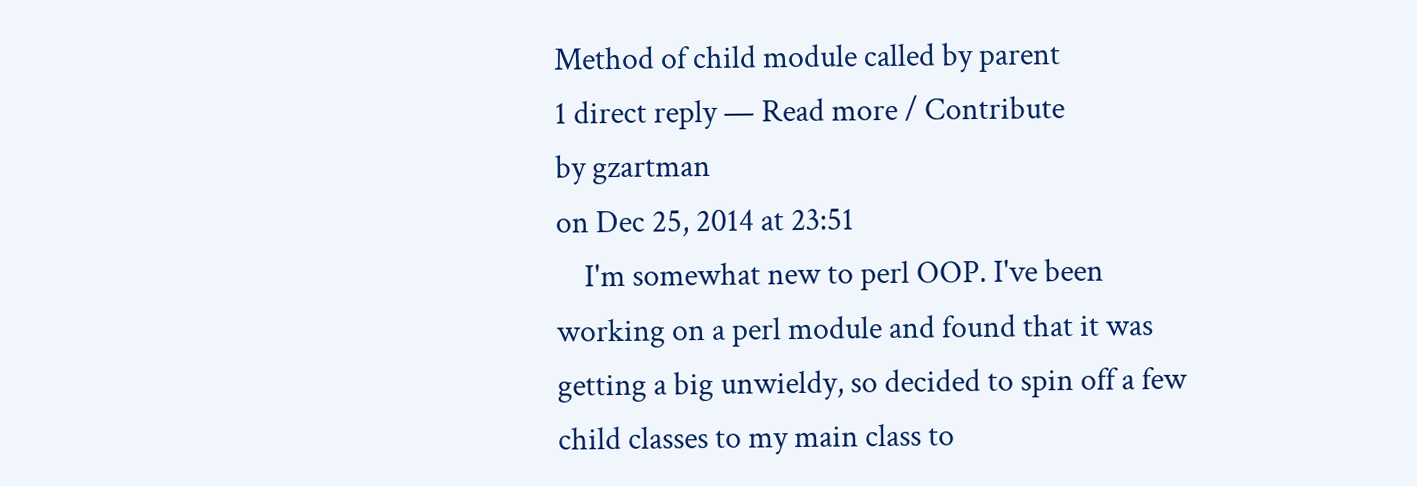Method of child module called by parent
1 direct reply — Read more / Contribute
by gzartman
on Dec 25, 2014 at 23:51
    I'm somewhat new to perl OOP. I've been working on a perl module and found that it was getting a big unwieldy, so decided to spin off a few child classes to my main class to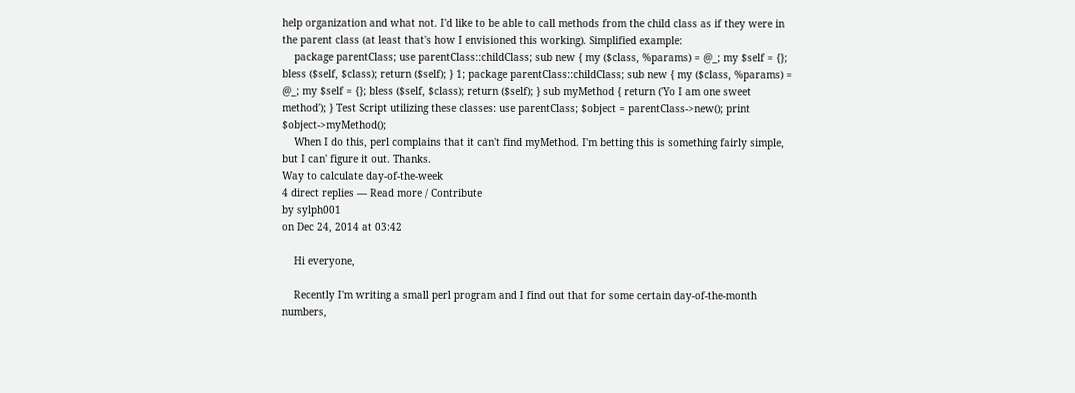help organization and what not. I'd like to be able to call methods from the child class as if they were in the parent class (at least that's how I envisioned this working). Simplified example:
    package parentClass; use parentClass::childClass; sub new { my ($class, %params) = @_; my $self = {}; bless ($self, $class); return ($self); } 1; package parentClass::childClass; sub new { my ($class, %params) = @_; my $self = {}; bless ($self, $class); return ($self); } sub myMethod { return ('Yo I am one sweet method'); } Test Script utilizing these classes: use parentClass; $object = parentClass->new(); print $object->myMethod();
    When I do this, perl complains that it can't find myMethod. I'm betting this is something fairly simple, but I can' figure it out. Thanks.
Way to calculate day-of-the-week
4 direct replies — Read more / Contribute
by sylph001
on Dec 24, 2014 at 03:42

    Hi everyone,

    Recently I'm writing a small perl program and I find out that for some certain day-of-the-month numbers,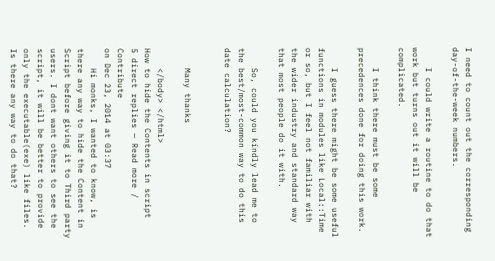I need to count out the corresponding day-of-the-week numbers.

    I could write a routine to do that work but turns out it will be complicated.

    I think there must be some precedences done for doing this work.

    I guess there might be some useful functions in modules like Local::Time or so, but I feel not familiar with the wider industry and standard way that most people do it with.

    So, could you kindly lead me to the best/most-common way to do this date calculation?


    Many thanks

    </body> </html>
How to hide the Contents in script
5 direct replies — Read more / Contribute
on Dec 23, 2014 at 03:37
    Hi monks, I wanted to know, is there any way to hide the Content in Script before giving it to Third party users. I dont want others to see the script, it will be better to provide only the executable(exe) like files. Is there any way to do that?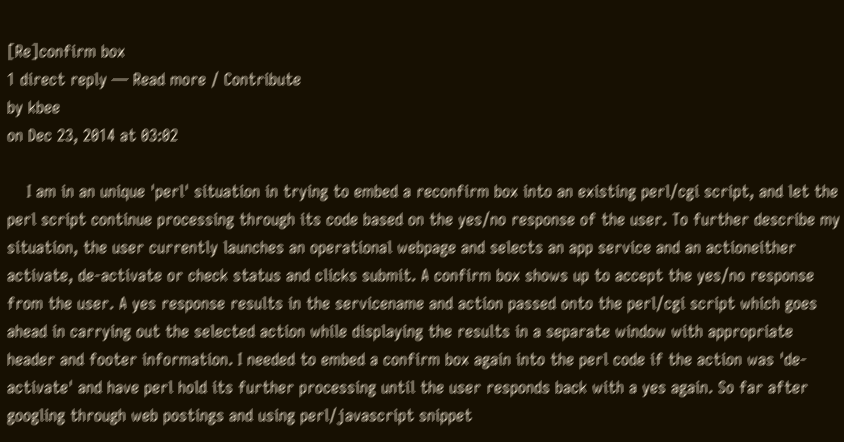[Re]confirm box
1 direct reply — Read more / Contribute
by kbee
on Dec 23, 2014 at 03:02

    I am in an unique 'perl' situation in trying to embed a reconfirm box into an existing perl/cgi script, and let the perl script continue processing through its code based on the yes/no response of the user. To further describe my situation, the user currently launches an operational webpage and selects an app service and an actioneither activate, de-activate or check status and clicks submit. A confirm box shows up to accept the yes/no response from the user. A yes response results in the servicename and action passed onto the perl/cgi script which goes ahead in carrying out the selected action while displaying the results in a separate window with appropriate header and footer information. I needed to embed a confirm box again into the perl code if the action was 'de-activate' and have perl hold its further processing until the user responds back with a yes again. So far after googling through web postings and using perl/javascript snippet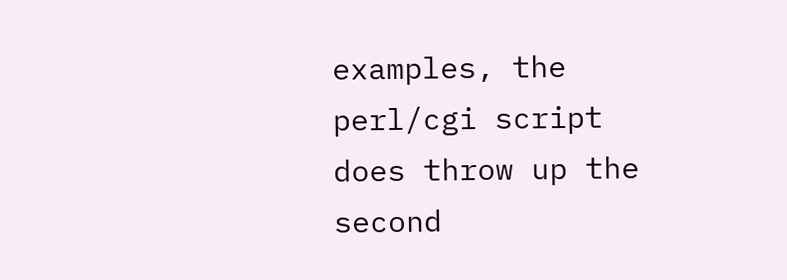examples, the perl/cgi script does throw up the second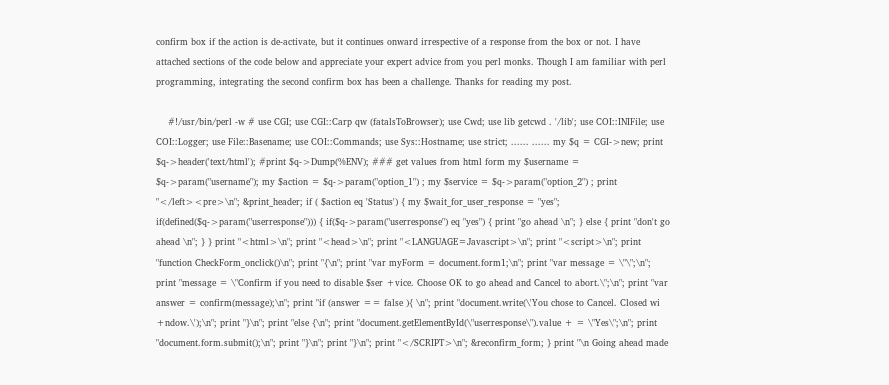confirm box if the action is de-activate, but it continues onward irrespective of a response from the box or not. I have attached sections of the code below and appreciate your expert advice from you perl monks. Though I am familiar with perl programming, integrating the second confirm box has been a challenge. Thanks for reading my post.

    #!/usr/bin/perl -w # use CGI; use CGI::Carp qw (fatalsToBrowser); use Cwd; use lib getcwd . '/lib'; use COI::INIFile; use COI::Logger; use File::Basename; use COI::Commands; use Sys::Hostname; use strict; ...... ...... my $q = CGI->new; print $q->header('text/html'); #print $q->Dump(%ENV); ### get values from html form my $username = $q->param("username"); my $action = $q->param("option_1") ; my $service = $q->param("option_2") ; print "</left><pre>\n"; &print_header; if ( $action eq 'Status') { my $wait_for_user_response = "yes"; if(defined($q->param("userresponse"))) { if($q->param("userresponse") eq "yes") { print "go ahead \n"; } else { print "don't go ahead \n"; } } print "<html>\n"; print "<head>\n"; print "<LANGUAGE=Javascript>\n"; print "<script>\n"; print "function CheckForm_onclick()\n"; print "{\n"; print "var myForm = document.form1;\n"; print "var message = \"\";\n"; print "message = \"Confirm if you need to disable $ser +vice. Choose OK to go ahead and Cancel to abort.\";\n"; print "var answer = confirm(message);\n"; print "if (answer == false ){ \n"; print "document.write(\'You chose to Cancel. Closed wi +ndow.\');\n"; print "}\n"; print "else {\n"; print "document.getElementById(\"userresponse\").value + = \"Yes\";\n"; print "document.form.submit();\n"; print "}\n"; print "}\n"; print "</SCRIPT>\n"; &reconfirm_form; } print "\n Going ahead made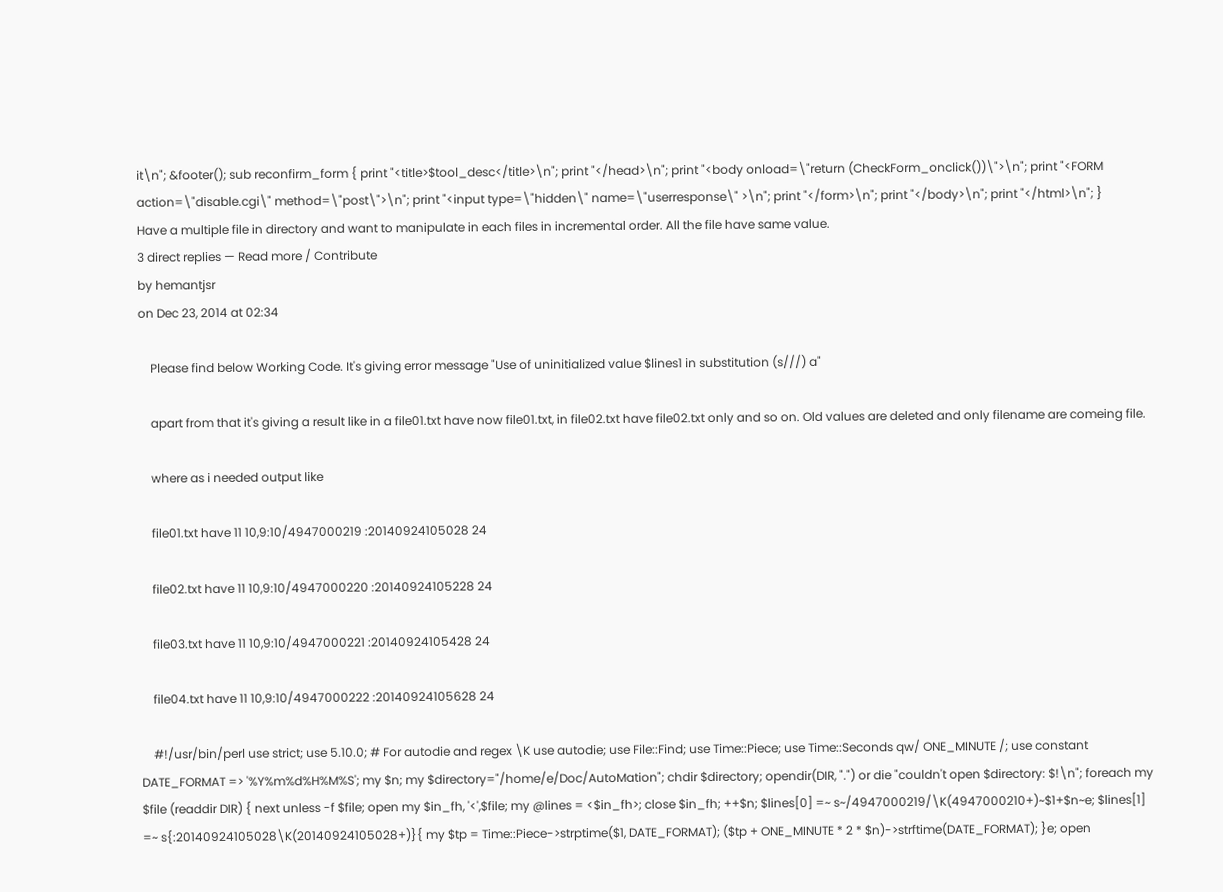it\n"; &footer(); sub reconfirm_form { print "<title>$tool_desc</title>\n"; print "</head>\n"; print "<body onload=\"return (CheckForm_onclick())\">\n"; print "<FORM action=\"disable.cgi\" method=\"post\">\n"; print "<input type=\"hidden\" name=\"userresponse\" >\n"; print "</form>\n"; print "</body>\n"; print "</html>\n"; }
Have a multiple file in directory and want to manipulate in each files in incremental order. All the file have same value.
3 direct replies — Read more / Contribute
by hemantjsr
on Dec 23, 2014 at 02:34

    Please find below Working Code. It's giving error message "Use of uninitialized value $lines1 in substitution (s///) a"

    apart from that it's giving a result like in a file01.txt have now file01.txt, in file02.txt have file02.txt only and so on. Old values are deleted and only filename are comeing file.

    where as i needed output like

    file01.txt have 11 10,9:10/4947000219 :20140924105028 24

    file02.txt have 11 10,9:10/4947000220 :20140924105228 24

    file03.txt have 11 10,9:10/4947000221 :20140924105428 24

    file04.txt have 11 10,9:10/4947000222 :20140924105628 24

    #!/usr/bin/perl use strict; use 5.10.0; # For autodie and regex \K use autodie; use File::Find; use Time::Piece; use Time::Seconds qw/ ONE_MINUTE /; use constant DATE_FORMAT => '%Y%m%d%H%M%S'; my $n; my $directory="/home/e/Doc/AutoMation"; chdir $directory; opendir(DIR, ".") or die "couldn't open $directory: $!\n"; foreach my $file (readdir DIR) { next unless -f $file; open my $in_fh, '<',$file; my @lines = <$in_fh>; close $in_fh; ++$n; $lines[0] =~ s~/4947000219/\K(4947000210+)~$1+$n~e; $lines[1] =~ s{:20140924105028\K(20140924105028+)}{ my $tp = Time::Piece->strptime($1, DATE_FORMAT); ($tp + ONE_MINUTE * 2 * $n)->strftime(DATE_FORMAT); }e; open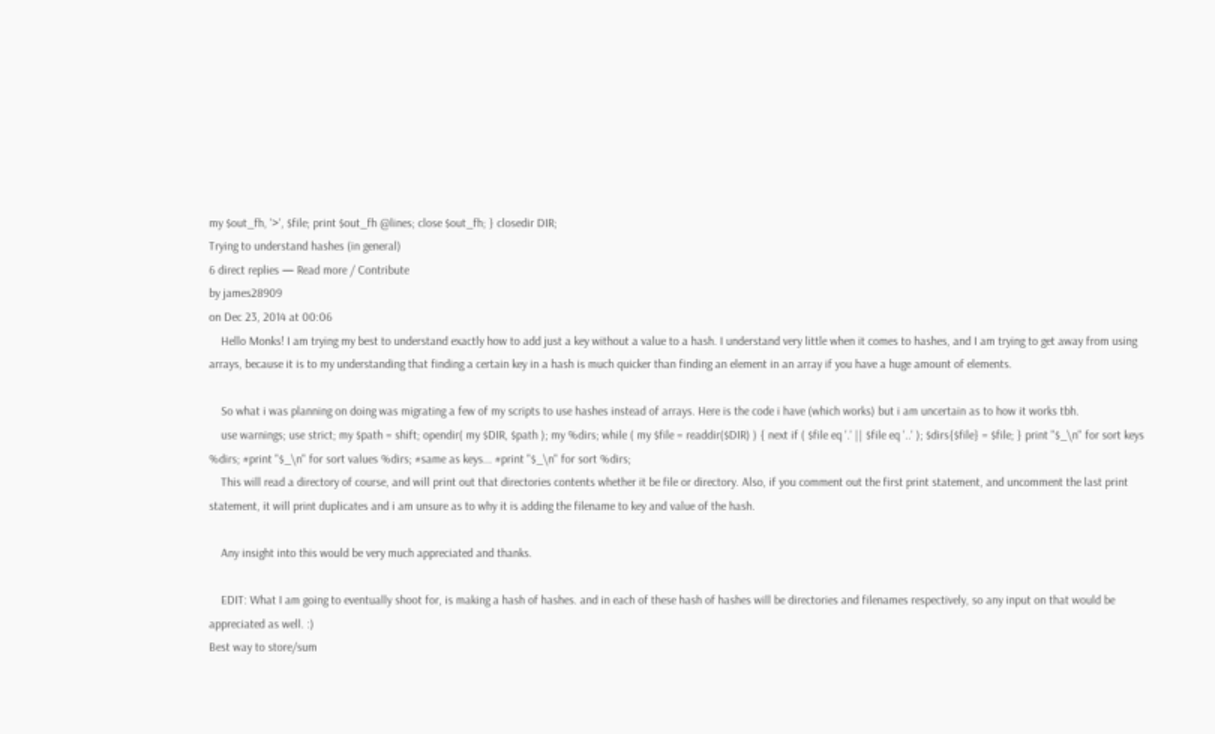my $out_fh, '>', $file; print $out_fh @lines; close $out_fh; } closedir DIR;
Trying to understand hashes (in general)
6 direct replies — Read more / Contribute
by james28909
on Dec 23, 2014 at 00:06
    Hello Monks! I am trying my best to understand exactly how to add just a key without a value to a hash. I understand very little when it comes to hashes, and I am trying to get away from using arrays, because it is to my understanding that finding a certain key in a hash is much quicker than finding an element in an array if you have a huge amount of elements.

    So what i was planning on doing was migrating a few of my scripts to use hashes instead of arrays. Here is the code i have (which works) but i am uncertain as to how it works tbh.
    use warnings; use strict; my $path = shift; opendir( my $DIR, $path ); my %dirs; while ( my $file = readdir($DIR) ) { next if ( $file eq '.' || $file eq '..' ); $dirs{$file} = $file; } print "$_\n" for sort keys %dirs; #print "$_\n" for sort values %dirs; #same as keys... #print "$_\n" for sort %dirs;
    This will read a directory of course, and will print out that directories contents whether it be file or directory. Also, if you comment out the first print statement, and uncomment the last print statement, it will print duplicates and i am unsure as to why it is adding the filename to key and value of the hash.

    Any insight into this would be very much appreciated and thanks.

    EDIT: What I am going to eventually shoot for, is making a hash of hashes. and in each of these hash of hashes will be directories and filenames respectively, so any input on that would be appreciated as well. :)
Best way to store/sum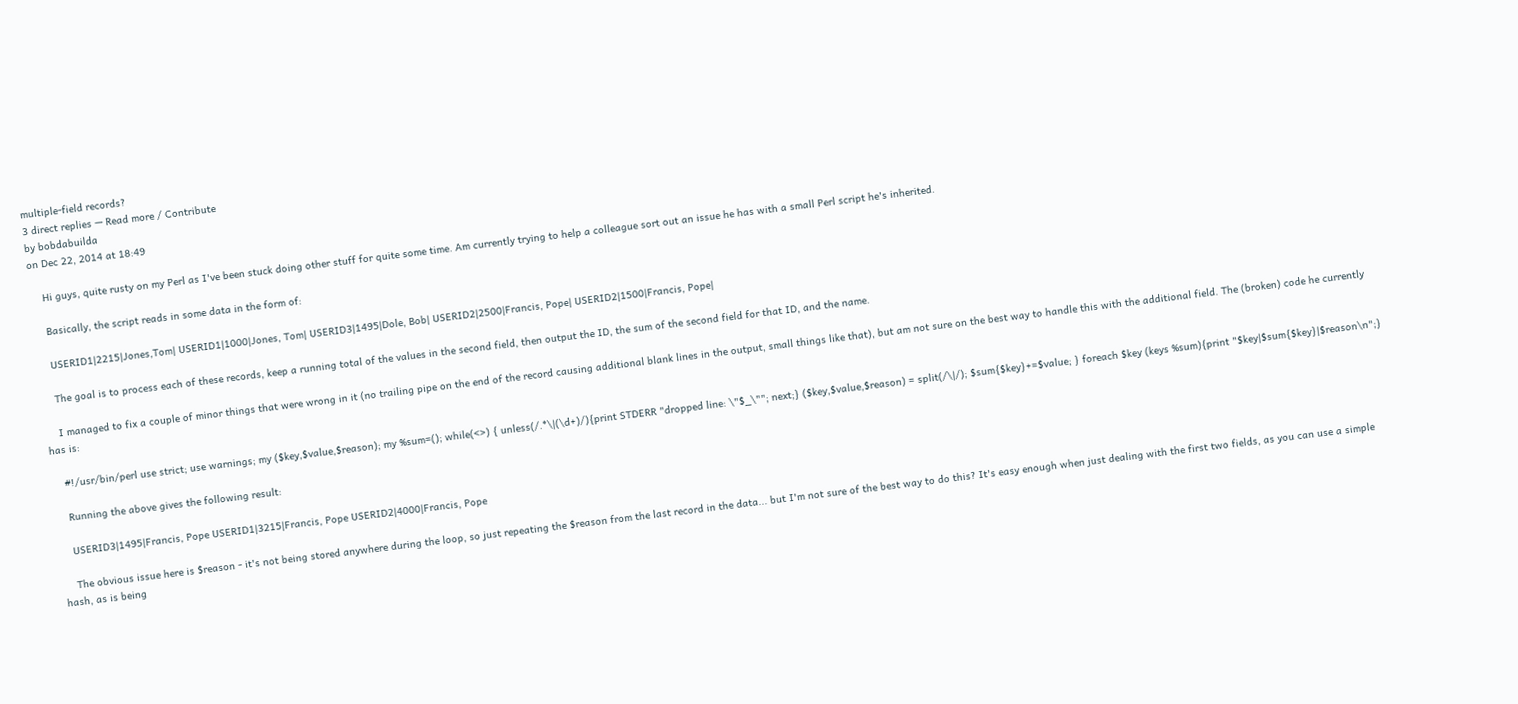multiple-field records?
3 direct replies — Read more / Contribute
by bobdabuilda
on Dec 22, 2014 at 18:49

    Hi guys, quite rusty on my Perl as I've been stuck doing other stuff for quite some time. Am currently trying to help a colleague sort out an issue he has with a small Perl script he's inherited.

    Basically, the script reads in some data in the form of:

    USERID1|2215|Jones,Tom| USERID1|1000|Jones, Tom| USERID3|1495|Dole, Bob| USERID2|2500|Francis, Pope| USERID2|1500|Francis, Pope|

    The goal is to process each of these records, keep a running total of the values in the second field, then output the ID, the sum of the second field for that ID, and the name.

    I managed to fix a couple of minor things that were wrong in it (no trailing pipe on the end of the record causing additional blank lines in the output, small things like that), but am not sure on the best way to handle this with the additional field. The (broken) code he currently has is:

    #!/usr/bin/perl use strict; use warnings; my ($key,$value,$reason); my %sum=(); while(<>) { unless(/.*\|(\d+)/){print STDERR "dropped line: \"$_\""; next;} ($key,$value,$reason) = split(/\|/); $sum{$key}+=$value; } foreach $key (keys %sum){print "$key|$sum{$key}|$reason\n";}

    Running the above gives the following result:

    USERID3|1495|Francis, Pope USERID1|3215|Francis, Pope USERID2|4000|Francis, Pope

    The obvious issue here is $reason - it's not being stored anywhere during the loop, so just repeating the $reason from the last record in the data... but I'm not sure of the best way to do this? It's easy enough when just dealing with the first two fields, as you can use a simple hash, as is being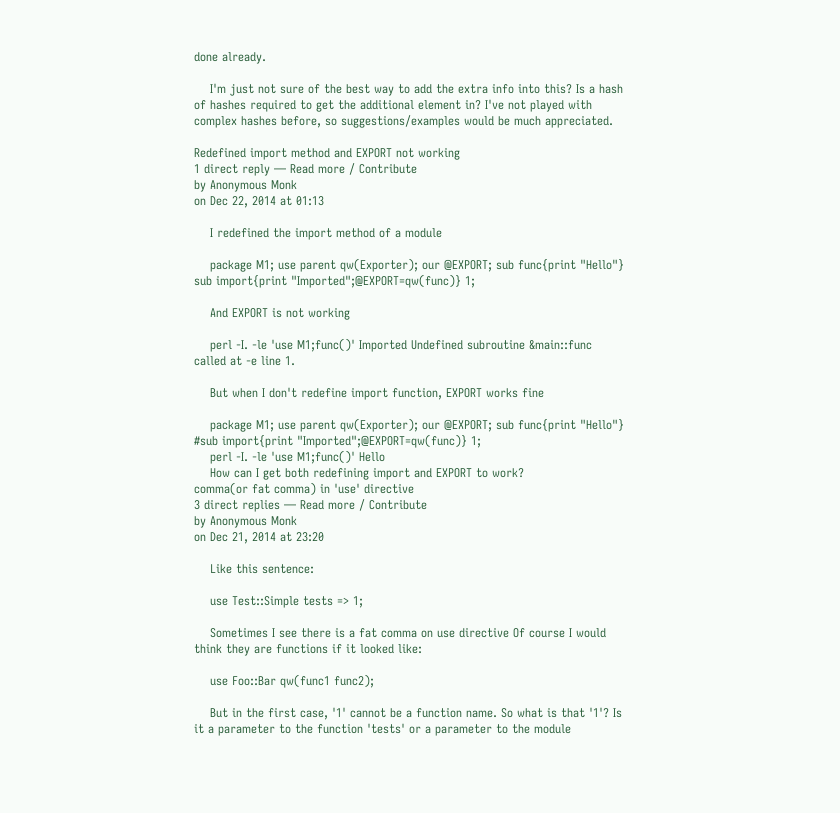done already.

    I'm just not sure of the best way to add the extra info into this? Is a hash of hashes required to get the additional element in? I've not played with complex hashes before, so suggestions/examples would be much appreciated.

Redefined import method and EXPORT not working
1 direct reply — Read more / Contribute
by Anonymous Monk
on Dec 22, 2014 at 01:13

    I redefined the import method of a module

    package M1; use parent qw(Exporter); our @EXPORT; sub func{print "Hello"} sub import{print "Imported";@EXPORT=qw(func)} 1;

    And EXPORT is not working

    perl -I. -le 'use M1;func()' Imported Undefined subroutine &main::func called at -e line 1.

    But when I don't redefine import function, EXPORT works fine

    package M1; use parent qw(Exporter); our @EXPORT; sub func{print "Hello"} #sub import{print "Imported";@EXPORT=qw(func)} 1;
    perl -I. -le 'use M1;func()' Hello
    How can I get both redefining import and EXPORT to work?
comma(or fat comma) in 'use' directive
3 direct replies — Read more / Contribute
by Anonymous Monk
on Dec 21, 2014 at 23:20

    Like this sentence:

    use Test::Simple tests => 1;

    Sometimes I see there is a fat comma on use directive Of course I would think they are functions if it looked like:

    use Foo::Bar qw(func1 func2);

    But in the first case, '1' cannot be a function name. So what is that '1'? Is it a parameter to the function 'tests' or a parameter to the module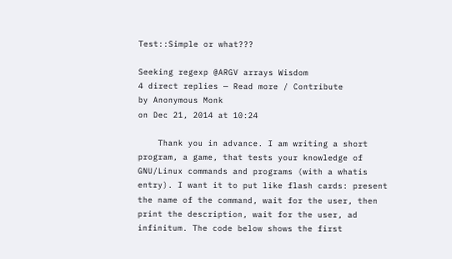Test::Simple or what???

Seeking regexp @ARGV arrays Wisdom
4 direct replies — Read more / Contribute
by Anonymous Monk
on Dec 21, 2014 at 10:24

    Thank you in advance. I am writing a short program, a game, that tests your knowledge of GNU/Linux commands and programs (with a whatis entry). I want it to put like flash cards: present the name of the command, wait for the user, then print the description, wait for the user, ad infinitum. The code below shows the first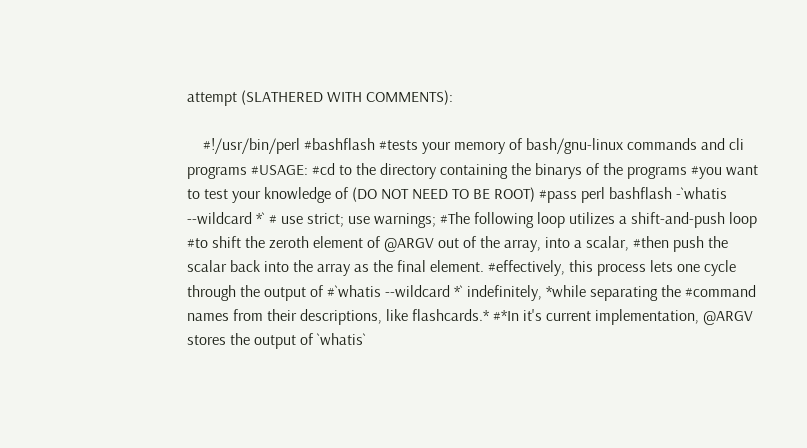attempt (SLATHERED WITH COMMENTS):

    #!/usr/bin/perl #bashflash #tests your memory of bash/gnu-linux commands and cli programs #USAGE: #cd to the directory containing the binarys of the programs #you want to test your knowledge of (DO NOT NEED TO BE ROOT) #pass perl bashflash -`whatis --wildcard *` # use strict; use warnings; #The following loop utilizes a shift-and-push loop #to shift the zeroth element of @ARGV out of the array, into a scalar, #then push the scalar back into the array as the final element. #effectively, this process lets one cycle through the output of #`whatis --wildcard *` indefinitely, *while separating the #command names from their descriptions, like flashcards.* #*In it's current implementation, @ARGV stores the output of `whatis`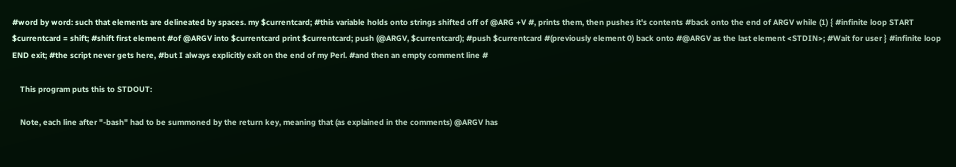#word by word: such that elements are delineated by spaces. my $currentcard; #this variable holds onto strings shifted off of @ARG +V #, prints them, then pushes it's contents #back onto the end of ARGV while (1) { #infinite loop START $currentcard = shift; #shift first element #of @ARGV into $currentcard print $currentcard; push (@ARGV, $currentcard); #push $currentcard #(previously element 0) back onto #@ARGV as the last element <STDIN>; #Wait for user } #infinite loop END exit; #the script never gets here, #but I always explicitly exit on the end of my Perl. #and then an empty comment line #

    This program puts this to STDOUT:

    Note, each line after "-bash" had to be summoned by the return key, meaning that (as explained in the comments) @ARGV has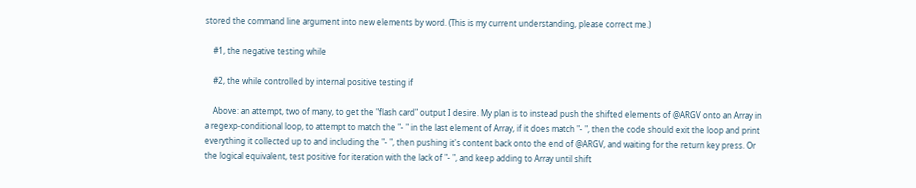stored the command line argument into new elements by word. (This is my current understanding, please correct me.)

    #1, the negative testing while

    #2, the while controlled by internal positive testing if

    Above: an attempt, two of many, to get the "flash card" output I desire. My plan is to instead push the shifted elements of @ARGV onto an Array in a regexp-conditional loop, to attempt to match the "- " in the last element of Array, if it does match "- ", then the code should exit the loop and print everything it collected up to and including the "- ", then pushing it's content back onto the end of @ARGV, and waiting for the return key press. Or the logical equivalent, test positive for iteration with the lack of "- ", and keep adding to Array until shift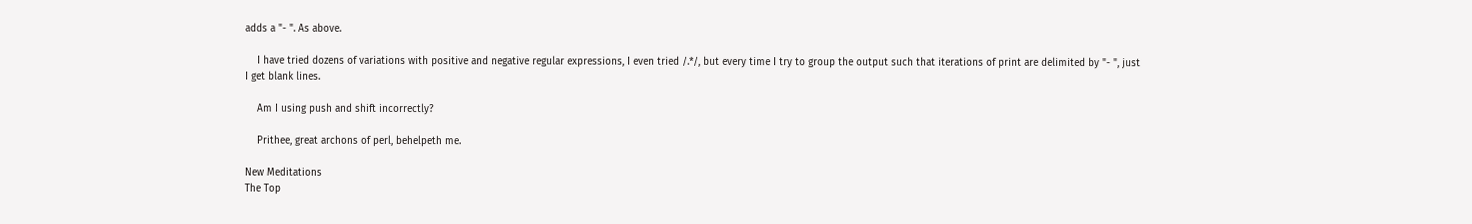adds a "- ". As above.

    I have tried dozens of variations with positive and negative regular expressions, I even tried /.*/, but every time I try to group the output such that iterations of print are delimited by "- ", just I get blank lines.

    Am I using push and shift incorrectly?

    Prithee, great archons of perl, behelpeth me.

New Meditations
The Top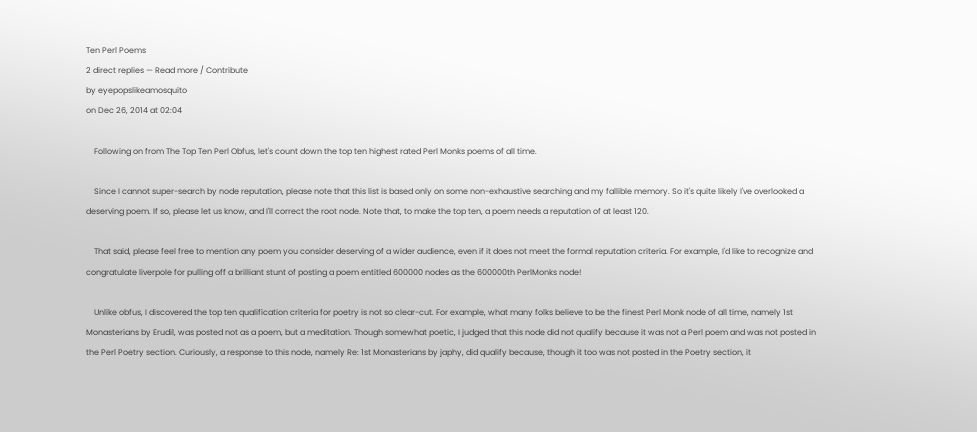Ten Perl Poems
2 direct replies — Read more / Contribute
by eyepopslikeamosquito
on Dec 26, 2014 at 02:04

    Following on from The Top Ten Perl Obfus, let's count down the top ten highest rated Perl Monks poems of all time.

    Since I cannot super-search by node reputation, please note that this list is based only on some non-exhaustive searching and my fallible memory. So it's quite likely I've overlooked a deserving poem. If so, please let us know, and I'll correct the root node. Note that, to make the top ten, a poem needs a reputation of at least 120.

    That said, please feel free to mention any poem you consider deserving of a wider audience, even if it does not meet the formal reputation criteria. For example, I'd like to recognize and congratulate liverpole for pulling off a brilliant stunt of posting a poem entitled 600000 nodes as the 600000th PerlMonks node!

    Unlike obfus, I discovered the top ten qualification criteria for poetry is not so clear-cut. For example, what many folks believe to be the finest Perl Monk node of all time, namely 1st Monasterians by Erudil, was posted not as a poem, but a meditation. Though somewhat poetic, I judged that this node did not qualify because it was not a Perl poem and was not posted in the Perl Poetry section. Curiously, a response to this node, namely Re: 1st Monasterians by japhy, did qualify because, though it too was not posted in the Poetry section, it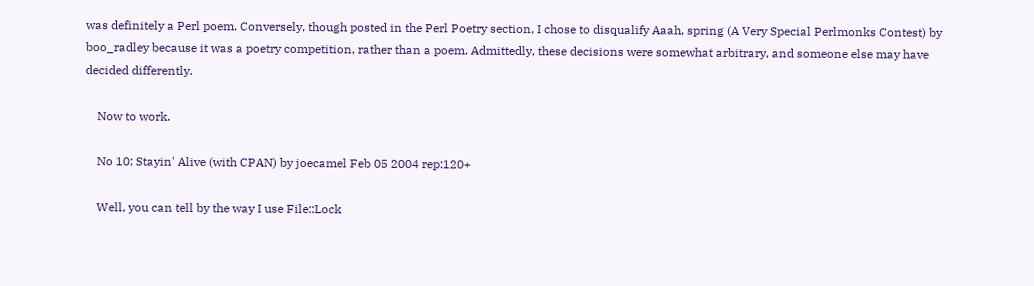was definitely a Perl poem. Conversely, though posted in the Perl Poetry section, I chose to disqualify Aaah, spring (A Very Special Perlmonks Contest) by boo_radley because it was a poetry competition, rather than a poem. Admittedly, these decisions were somewhat arbitrary, and someone else may have decided differently.

    Now to work.

    No 10: Stayin' Alive (with CPAN) by joecamel Feb 05 2004 rep:120+

    Well, you can tell by the way I use File::Lock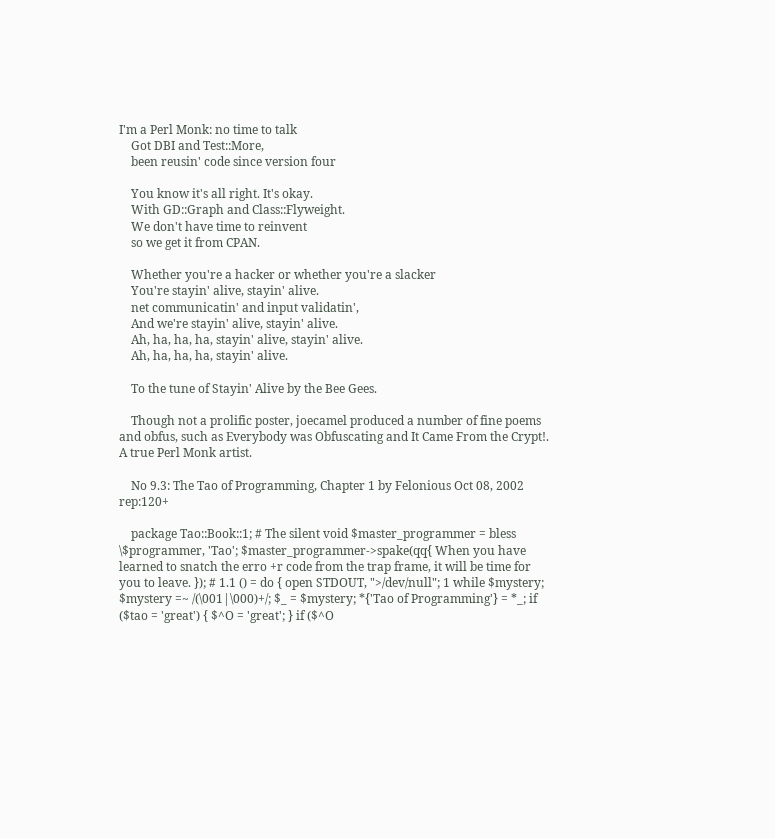I'm a Perl Monk: no time to talk
    Got DBI and Test::More,
    been reusin' code since version four

    You know it's all right. It's okay.
    With GD::Graph and Class::Flyweight.
    We don't have time to reinvent
    so we get it from CPAN.

    Whether you're a hacker or whether you're a slacker
    You're stayin' alive, stayin' alive.
    net communicatin' and input validatin',
    And we're stayin' alive, stayin' alive.
    Ah, ha, ha, ha, stayin' alive, stayin' alive.
    Ah, ha, ha, ha, stayin' alive.

    To the tune of Stayin' Alive by the Bee Gees.

    Though not a prolific poster, joecamel produced a number of fine poems and obfus, such as Everybody was Obfuscating and It Came From the Crypt!. A true Perl Monk artist.

    No 9.3: The Tao of Programming, Chapter 1 by Felonious Oct 08, 2002 rep:120+

    package Tao::Book::1; # The silent void $master_programmer = bless \$programmer, 'Tao'; $master_programmer->spake(qq{ When you have learned to snatch the erro +r code from the trap frame, it will be time for you to leave. }); # 1.1 () = do { open STDOUT, ">/dev/null"; 1 while $mystery; $mystery =~ /(\001|\000)+/; $_ = $mystery; *{'Tao of Programming'} = *_; if ($tao = 'great') { $^O = 'great'; } if ($^O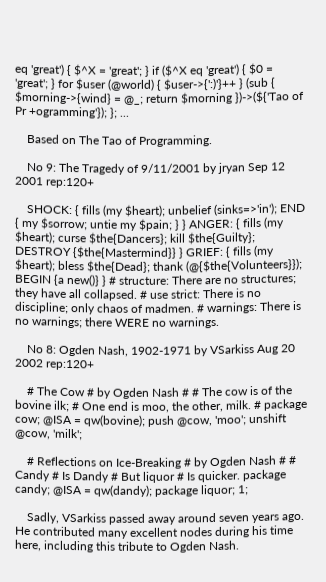eq 'great') { $^X = 'great'; } if ($^X eq 'great') { $0 = 'great'; } for $user (@world) { $user->{':)'}++ } (sub { $morning->{wind} = @_; return $morning })->(${'Tao of Pr +ogramming'}); }; ...

    Based on The Tao of Programming.

    No 9: The Tragedy of 9/11/2001 by jryan Sep 12 2001 rep:120+

    SHOCK: { fills (my $heart); unbelief (sinks=>'in'); END { my $sorrow; untie my $pain; } } ANGER: { fills (my $heart); curse $the{Dancers}; kill $the{Guilty}; DESTROY {$the{Mastermind}} } GRIEF: { fills (my $heart); bless $the{Dead}; thank (@{$the{Volunteers}}); BEGIN {a new()} } # structure: There are no structures; they have all collapsed. # use strict: There is no discipline; only chaos of madmen. # warnings: There is no warnings; there WERE no warnings.

    No 8: Ogden Nash, 1902-1971 by VSarkiss Aug 20 2002 rep:120+

    # The Cow # by Ogden Nash # # The cow is of the bovine ilk; # One end is moo, the other, milk. # package cow; @ISA = qw(bovine); push @cow, 'moo'; unshift @cow, 'milk';

    # Reflections on Ice-Breaking # by Ogden Nash # # Candy # Is Dandy # But liquor # Is quicker. package candy; @ISA = qw(dandy); package liquor; 1;

    Sadly, VSarkiss passed away around seven years ago. He contributed many excellent nodes during his time here, including this tribute to Ogden Nash.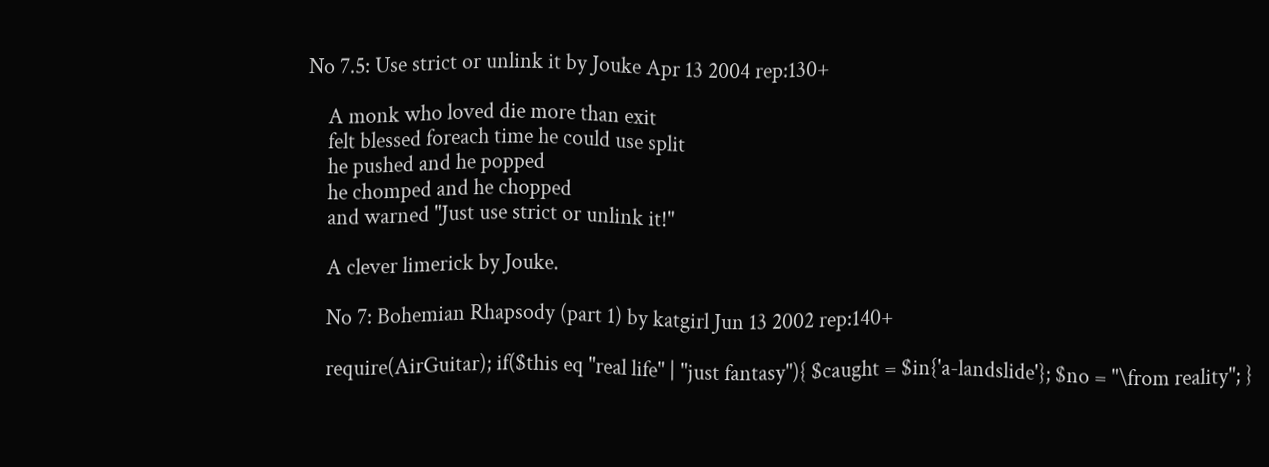No 7.5: Use strict or unlink it by Jouke Apr 13 2004 rep:130+

    A monk who loved die more than exit
    felt blessed foreach time he could use split
    he pushed and he popped
    he chomped and he chopped
    and warned "Just use strict or unlink it!"

    A clever limerick by Jouke.

    No 7: Bohemian Rhapsody (part 1) by katgirl Jun 13 2002 rep:140+

    require(AirGuitar); if($this eq "real life" | "just fantasy"){ $caught = $in{'a-landslide'}; $no = "\from reality"; }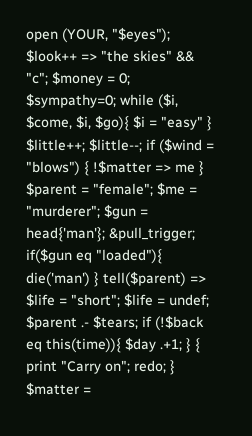open (YOUR, "$eyes"); $look++ => "the skies" && "c"; $money = 0; $sympathy=0; while ($i, $come, $i, $go){ $i = "easy" } $little++; $little--; if ($wind = "blows") { !$matter => me } $parent = "female"; $me = "murderer"; $gun = head{'man'}; &pull_trigger; if($gun eq "loaded"){ die('man') } tell($parent) => $life = "short"; $life = undef; $parent .- $tears; if (!$back eq this(time)){ $day .+1; } { print "Carry on"; redo; } $matter =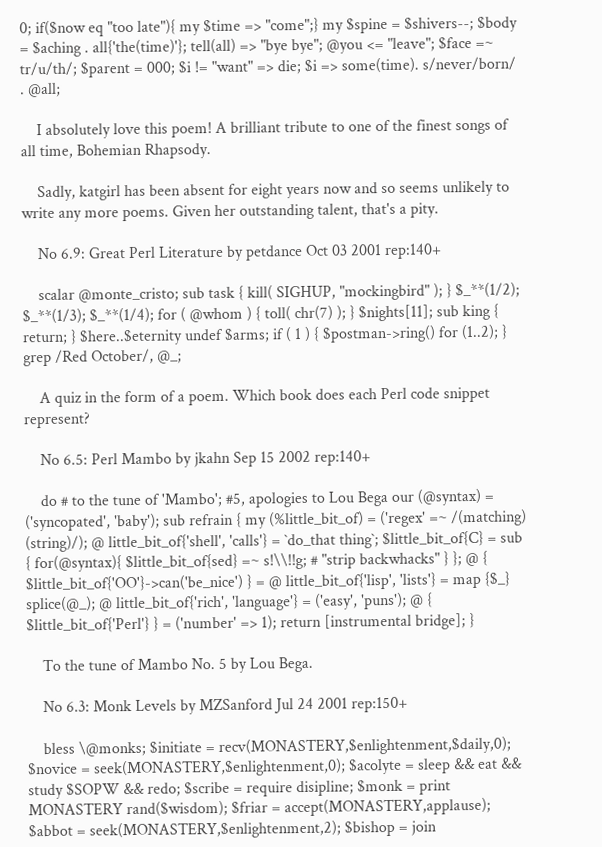0; if($now eq "too late"){ my $time => "come";} my $spine = $shivers--; $body = $aching . all{'the(time)'}; tell(all) => "bye bye"; @you <= "leave"; $face =~ tr/u/th/; $parent = 000; $i != "want" => die; $i => some(time). s/never/born/ . @all;

    I absolutely love this poem! A brilliant tribute to one of the finest songs of all time, Bohemian Rhapsody.

    Sadly, katgirl has been absent for eight years now and so seems unlikely to write any more poems. Given her outstanding talent, that's a pity.

    No 6.9: Great Perl Literature by petdance Oct 03 2001 rep:140+

    scalar @monte_cristo; sub task { kill( SIGHUP, "mockingbird" ); } $_**(1/2); $_**(1/3); $_**(1/4); for ( @whom ) { toll( chr(7) ); } $nights[11]; sub king { return; } $here..$eternity undef $arms; if ( 1 ) { $postman->ring() for (1..2); } grep /Red October/, @_;

    A quiz in the form of a poem. Which book does each Perl code snippet represent?

    No 6.5: Perl Mambo by jkahn Sep 15 2002 rep:140+

    do # to the tune of 'Mambo'; #5, apologies to Lou Bega our (@syntax) = ('syncopated', 'baby'); sub refrain { my (%little_bit_of) = ('regex' =~ /(matching) (string)/); @ little_bit_of{'shell', 'calls'} = `do_that thing`; $little_bit_of{C} = sub { for(@syntax){ $little_bit_of{sed} =~ s!\\!!g; # "strip backwhacks" } }; @ { $little_bit_of{'OO'}->can('be_nice') } = @ little_bit_of{'lisp', 'lists'} = map {$_} splice(@_); @ little_bit_of{'rich', 'language'} = ('easy', 'puns'); @ { $little_bit_of{'Perl'} } = ('number' => 1); return [instrumental bridge]; }

    To the tune of Mambo No. 5 by Lou Bega.

    No 6.3: Monk Levels by MZSanford Jul 24 2001 rep:150+

    bless \@monks; $initiate = recv(MONASTERY,$enlightenment,$daily,0); $novice = seek(MONASTERY,$enlightenment,0); $acolyte = sleep && eat && study $SOPW && redo; $scribe = require disipline; $monk = print MONASTERY rand($wisdom); $friar = accept(MONASTERY,applause); $abbot = seek(MONASTERY,$enlightenment,2); $bishop = join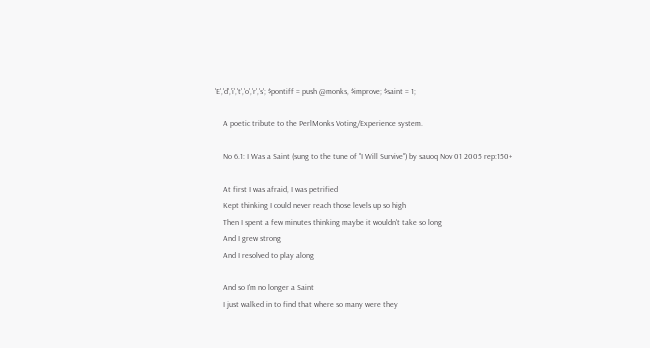'E','d','i','t','o','r','s'; $pontiff = push @monks, $improve; $saint = 1;

    A poetic tribute to the PerlMonks Voting/Experience system.

    No 6.1: I Was a Saint (sung to the tune of "I Will Survive") by sauoq Nov 01 2005 rep:150+

    At first I was afraid, I was petrified
    Kept thinking I could never reach those levels up so high
    Then I spent a few minutes thinking maybe it wouldn't take so long
    And I grew strong
    And I resolved to play along

    And so I'm no longer a Saint
    I just walked in to find that where so many were they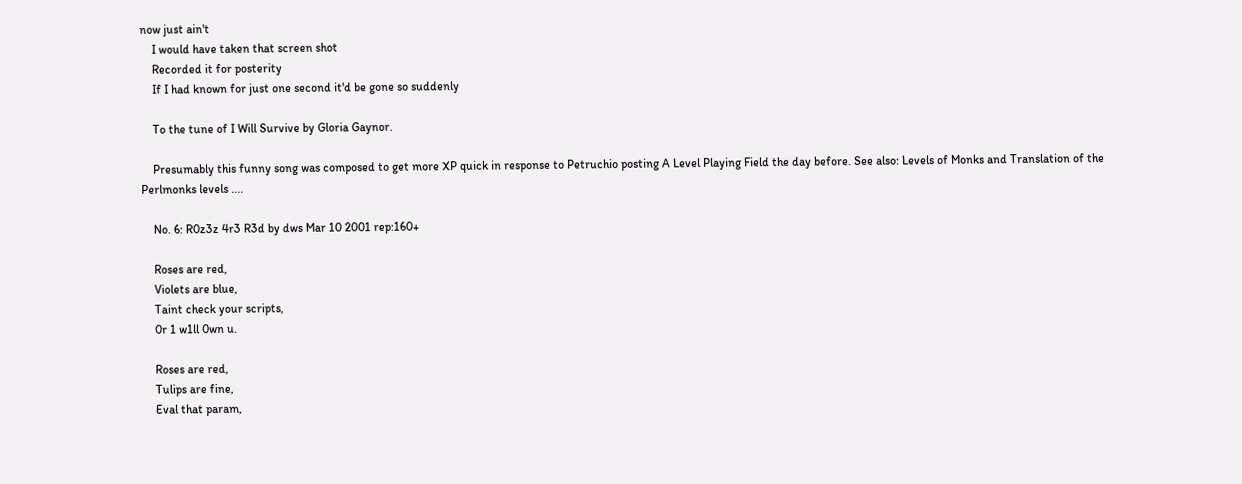now just ain't
    I would have taken that screen shot
    Recorded it for posterity
    If I had known for just one second it'd be gone so suddenly

    To the tune of I Will Survive by Gloria Gaynor.

    Presumably this funny song was composed to get more XP quick in response to Petruchio posting A Level Playing Field the day before. See also: Levels of Monks and Translation of the Perlmonks levels ....

    No. 6: R0z3z 4r3 R3d by dws Mar 10 2001 rep:160+

    Roses are red,
    Violets are blue,
    Taint check your scripts,
    0r 1 w1ll 0wn u.

    Roses are red,
    Tulips are fine,
    Eval that param,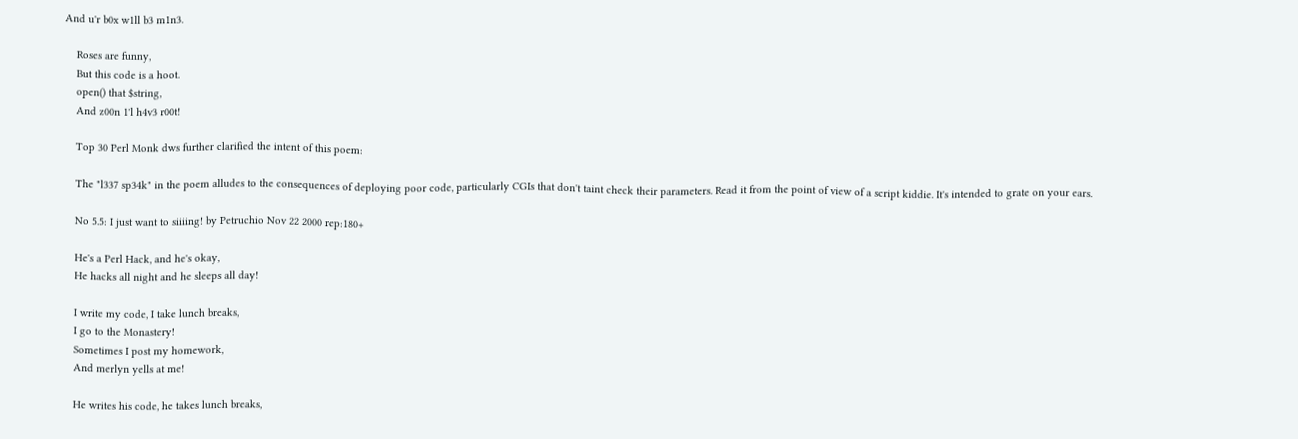And u'r b0x w1ll b3 m1n3.

    Roses are funny,
    But this code is a hoot.
    open() that $string,
    And z00n 1'l h4v3 r00t!

    Top 30 Perl Monk dws further clarified the intent of this poem:

    The "l337 sp34k" in the poem alludes to the consequences of deploying poor code, particularly CGIs that don't taint check their parameters. Read it from the point of view of a script kiddie. It's intended to grate on your ears.

    No 5.5: I just want to siiiing! by Petruchio Nov 22 2000 rep:180+

    He's a Perl Hack, and he's okay,
    He hacks all night and he sleeps all day!

    I write my code, I take lunch breaks,
    I go to the Monastery!
    Sometimes I post my homework,
    And merlyn yells at me!

    He writes his code, he takes lunch breaks,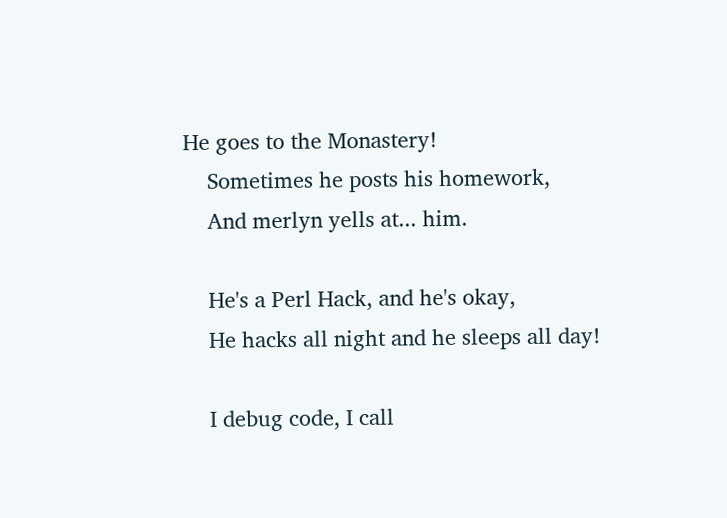He goes to the Monastery!
    Sometimes he posts his homework,
    And merlyn yells at... him.

    He's a Perl Hack, and he's okay,
    He hacks all night and he sleeps all day!

    I debug code, I call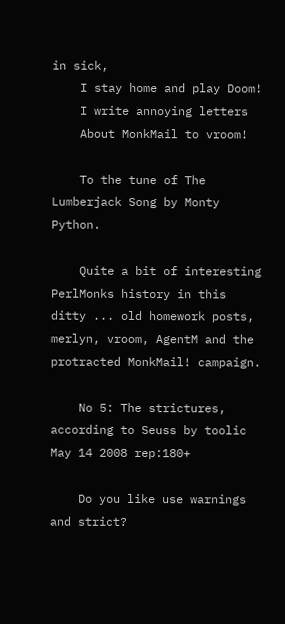in sick,
    I stay home and play Doom!
    I write annoying letters
    About MonkMail to vroom!

    To the tune of The Lumberjack Song by Monty Python.

    Quite a bit of interesting PerlMonks history in this ditty ... old homework posts, merlyn, vroom, AgentM and the protracted MonkMail! campaign.

    No 5: The strictures, according to Seuss by toolic May 14 2008 rep:180+

    Do you like use warnings and strict?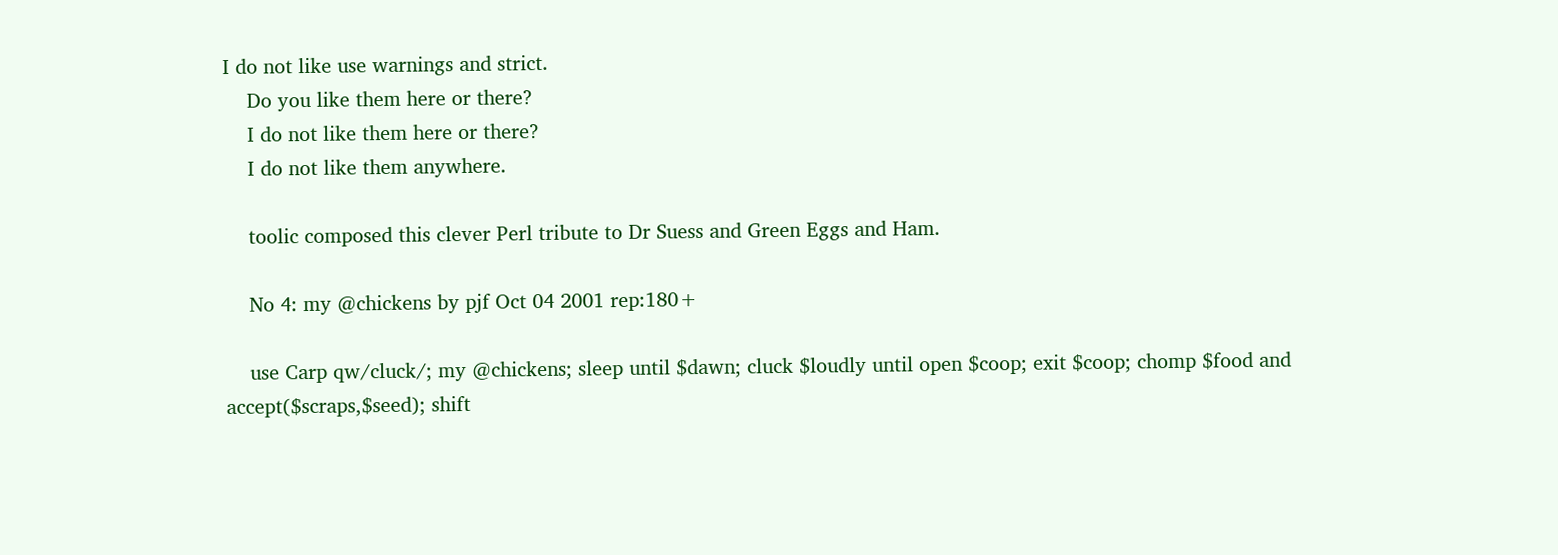I do not like use warnings and strict.
    Do you like them here or there?
    I do not like them here or there?
    I do not like them anywhere.

    toolic composed this clever Perl tribute to Dr Suess and Green Eggs and Ham.

    No 4: my @chickens by pjf Oct 04 2001 rep:180+

    use Carp qw/cluck/; my @chickens; sleep until $dawn; cluck $loudly until open $coop; exit $coop; chomp $food and accept($scraps,$seed); shift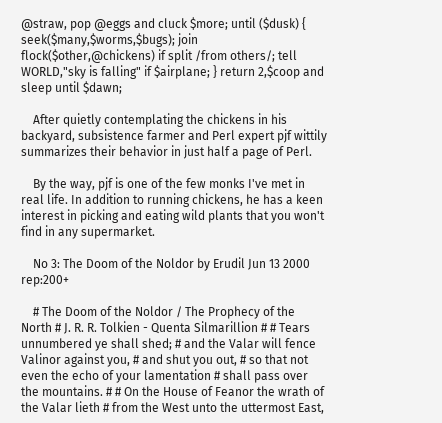@straw, pop @eggs and cluck $more; until ($dusk) { seek($many,$worms,$bugs); join flock($other,@chickens) if split /from others/; tell WORLD,"sky is falling" if $airplane; } return 2,$coop and sleep until $dawn;

    After quietly contemplating the chickens in his backyard, subsistence farmer and Perl expert pjf wittily summarizes their behavior in just half a page of Perl.

    By the way, pjf is one of the few monks I've met in real life. In addition to running chickens, he has a keen interest in picking and eating wild plants that you won't find in any supermarket.

    No 3: The Doom of the Noldor by Erudil Jun 13 2000 rep:200+

    # The Doom of the Noldor / The Prophecy of the North # J. R. R. Tolkien - Quenta Silmarillion # # Tears unnumbered ye shall shed; # and the Valar will fence Valinor against you, # and shut you out, # so that not even the echo of your lamentation # shall pass over the mountains. # # On the House of Feanor the wrath of the Valar lieth # from the West unto the uttermost East,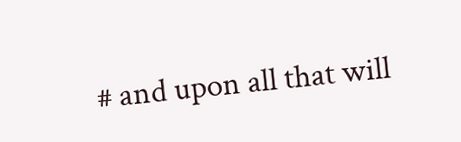# and upon all that will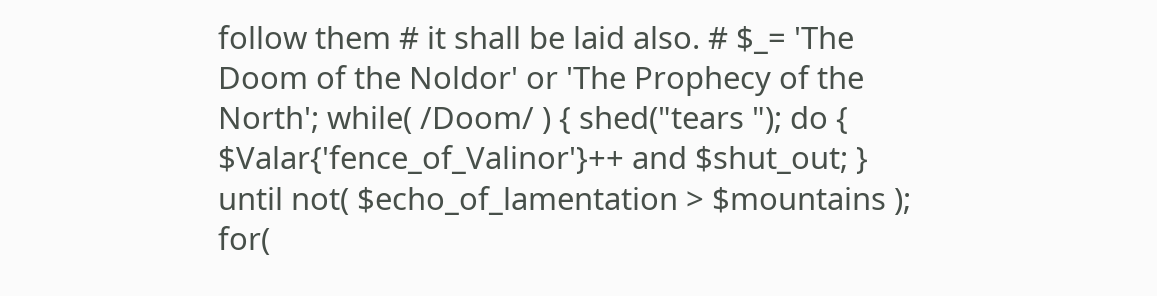follow them # it shall be laid also. # $_= 'The Doom of the Noldor' or 'The Prophecy of the North'; while( /Doom/ ) { shed("tears "); do { $Valar{'fence_of_Valinor'}++ and $shut_out; } until not( $echo_of_lamentation > $mountains ); for(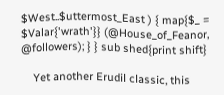$West..$uttermost_East ) { map{$_ = $Valar{'wrath'}} (@House_of_Feanor, @followers); } } sub shed{print shift}

    Yet another Erudil classic, this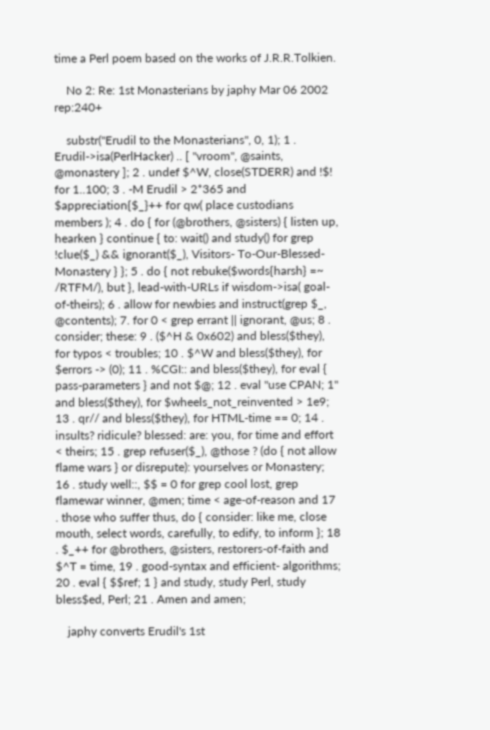time a Perl poem based on the works of J.R.R.Tolkien.

    No 2: Re: 1st Monasterians by japhy Mar 06 2002 rep:240+

    substr("Erudil to the Monasterians", 0, 1); 1 . Erudil->isa(PerlHacker) .. [ "vroom", @saints, @monastery ]; 2 . undef $^W, close(STDERR) and !$! for 1..100; 3 . -M Erudil > 2*365 and $appreciation{$_}++ for qw( place custodians members ); 4 . do { for (@brothers, @sisters) { listen up, hearken } continue { to: wait() and study() for grep !clue($_) && ignorant($_), Visitors- To-Our-Blessed-Monastery } }; 5 . do { not rebuke($words{harsh} =~ /RTFM/), but }, lead-with-URLs if wisdom->isa( goal-of-theirs); 6 . allow for newbies and instruct(grep $_, @contents); 7. for 0 < grep errant || ignorant, @us; 8 . consider; these: 9 . ($^H & 0x602) and bless($they), for typos < troubles; 10 . $^W and bless($they), for $errors -> (0); 11 . %CGI:: and bless($they), for eval { pass-parameters } and not $@; 12 . eval "use CPAN; 1" and bless($they), for $wheels_not_reinvented > 1e9; 13 . qr// and bless($they), for HTML-time == 0; 14 . insults? ridicule? blessed: are: you, for time and effort < theirs; 15 . grep refuser($_), @those ? (do { not allow flame wars } or disrepute): yourselves or Monastery; 16 . study well::, $$ = 0 for grep cool lost, grep flamewar winner, @men; time < age-of-reason and 17 . those who suffer thus, do { consider: like me, close mouth, select words, carefully, to edify, to inform }; 18 . $_++ for @brothers, @sisters, restorers-of-faith and $^T = time, 19 . good-syntax and efficient- algorithms; 20 . eval { $$ref; 1 } and study, study Perl, study bless$ed, Perl; 21 . Amen and amen;

    japhy converts Erudil's 1st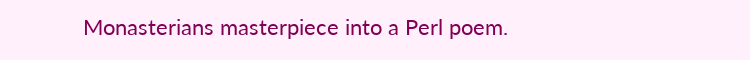Monasterians masterpiece into a Perl poem.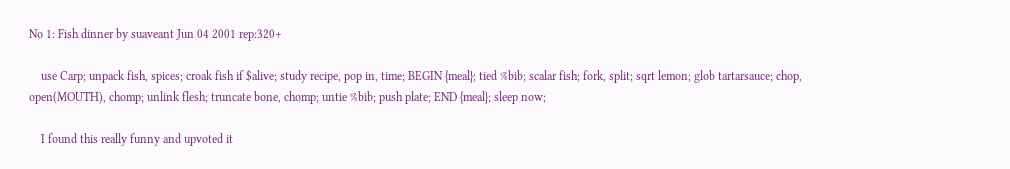No 1: Fish dinner by suaveant Jun 04 2001 rep:320+

    use Carp; unpack fish, spices; croak fish if $alive; study recipe, pop in, time; BEGIN {meal}; tied %bib; scalar fish; fork, split; sqrt lemon; glob tartarsauce; chop, open(MOUTH), chomp; unlink flesh; truncate bone, chomp; untie %bib; push plate; END {meal}; sleep now;

    I found this really funny and upvoted it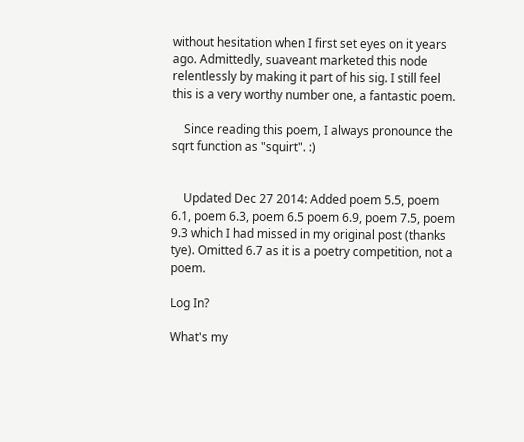without hesitation when I first set eyes on it years ago. Admittedly, suaveant marketed this node relentlessly by making it part of his sig. I still feel this is a very worthy number one, a fantastic poem.

    Since reading this poem, I always pronounce the sqrt function as "squirt". :)


    Updated Dec 27 2014: Added poem 5.5, poem 6.1, poem 6.3, poem 6.5 poem 6.9, poem 7.5, poem 9.3 which I had missed in my original post (thanks tye). Omitted 6.7 as it is a poetry competition, not a poem.

Log In?

What's my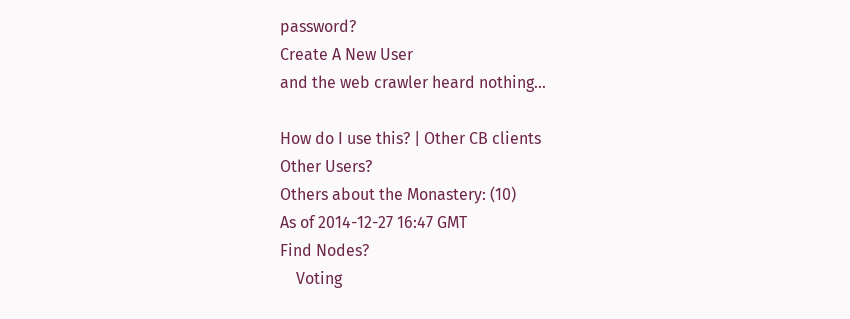password?
Create A New User
and the web crawler heard nothing...

How do I use this? | Other CB clients
Other Users?
Others about the Monastery: (10)
As of 2014-12-27 16:47 GMT
Find Nodes?
    Voting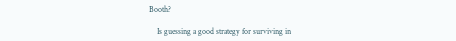Booth?

    Is guessing a good strategy for surviving in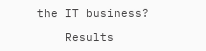the IT business?

    Results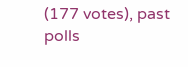(177 votes), past polls